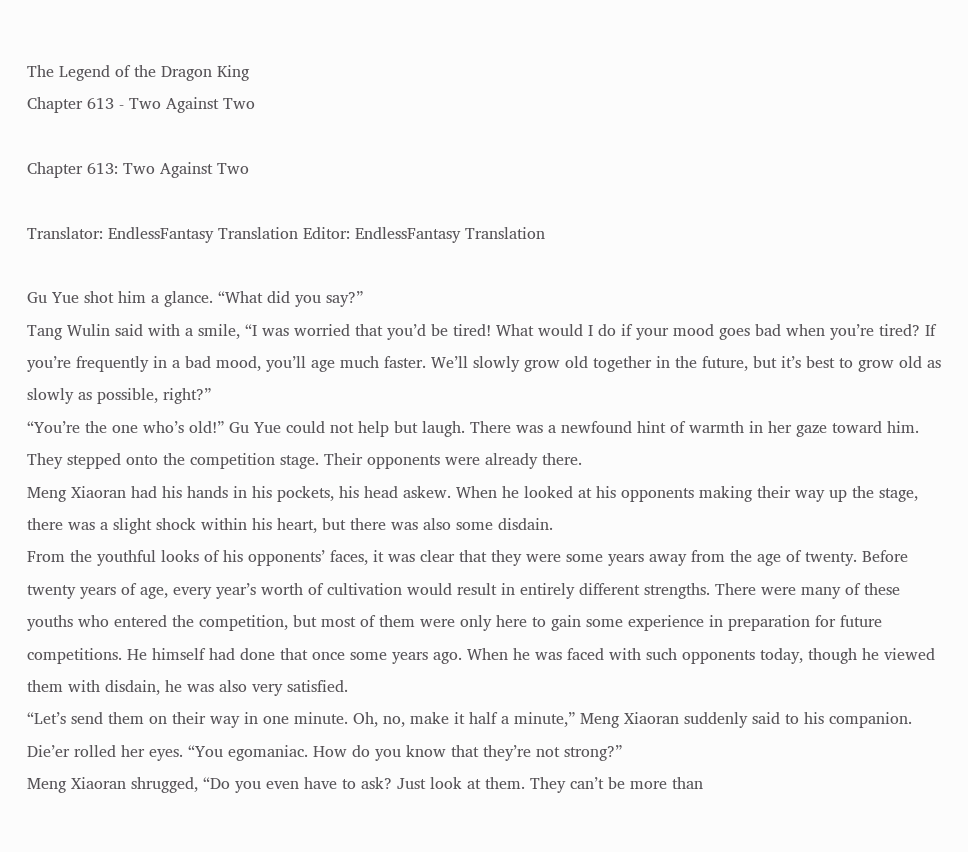The Legend of the Dragon King
Chapter 613 - Two Against Two

Chapter 613: Two Against Two

Translator: EndlessFantasy Translation Editor: EndlessFantasy Translation

Gu Yue shot him a glance. “What did you say?”
Tang Wulin said with a smile, “I was worried that you’d be tired! What would I do if your mood goes bad when you’re tired? If you’re frequently in a bad mood, you’ll age much faster. We’ll slowly grow old together in the future, but it’s best to grow old as slowly as possible, right?”
“You’re the one who’s old!” Gu Yue could not help but laugh. There was a newfound hint of warmth in her gaze toward him.
They stepped onto the competition stage. Their opponents were already there.
Meng Xiaoran had his hands in his pockets, his head askew. When he looked at his opponents making their way up the stage, there was a slight shock within his heart, but there was also some disdain.
From the youthful looks of his opponents’ faces, it was clear that they were some years away from the age of twenty. Before twenty years of age, every year’s worth of cultivation would result in entirely different strengths. There were many of these youths who entered the competition, but most of them were only here to gain some experience in preparation for future competitions. He himself had done that once some years ago. When he was faced with such opponents today, though he viewed them with disdain, he was also very satisfied.
“Let’s send them on their way in one minute. Oh, no, make it half a minute,” Meng Xiaoran suddenly said to his companion.
Die’er rolled her eyes. “You egomaniac. How do you know that they’re not strong?”
Meng Xiaoran shrugged, “Do you even have to ask? Just look at them. They can’t be more than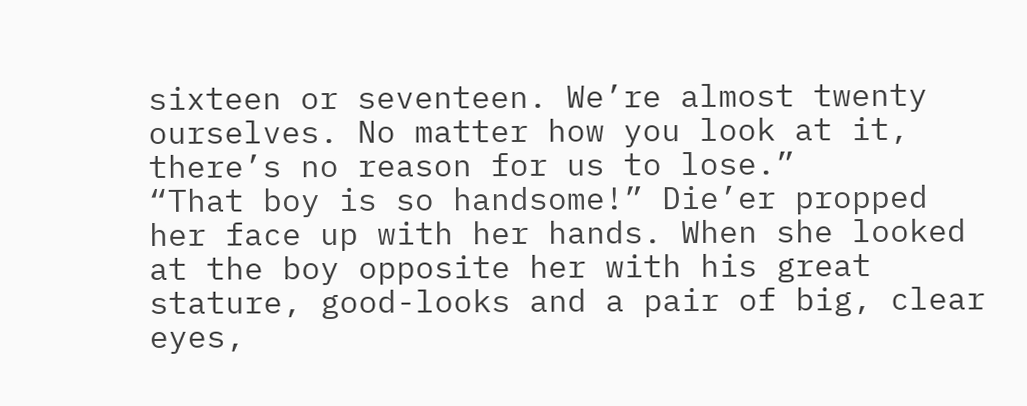sixteen or seventeen. We’re almost twenty ourselves. No matter how you look at it, there’s no reason for us to lose.”
“That boy is so handsome!” Die’er propped her face up with her hands. When she looked at the boy opposite her with his great stature, good-looks and a pair of big, clear eyes,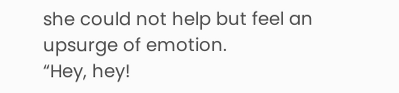she could not help but feel an upsurge of emotion.
“Hey, hey!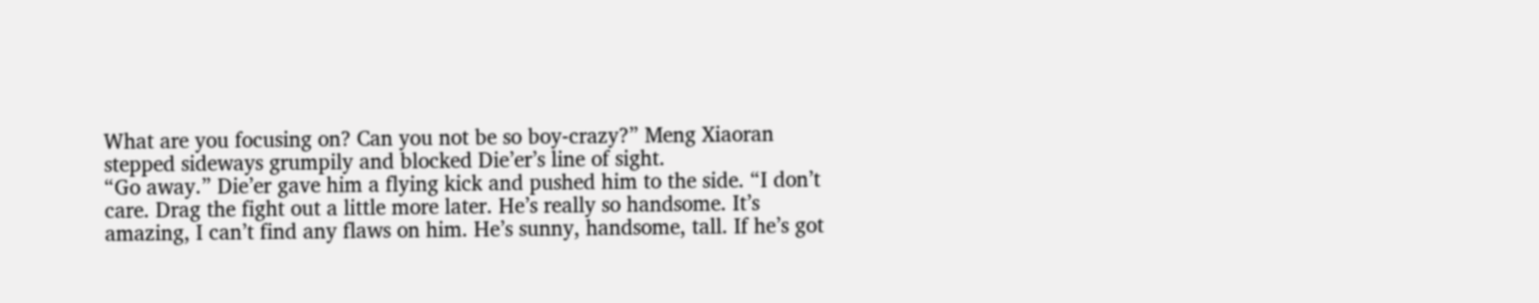What are you focusing on? Can you not be so boy-crazy?” Meng Xiaoran stepped sideways grumpily and blocked Die’er’s line of sight.
“Go away.” Die’er gave him a flying kick and pushed him to the side. “I don’t care. Drag the fight out a little more later. He’s really so handsome. It’s amazing, I can’t find any flaws on him. He’s sunny, handsome, tall. If he’s got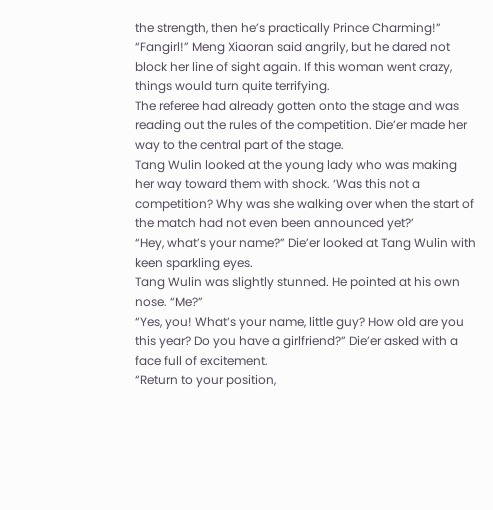the strength, then he’s practically Prince Charming!”
“Fangirl!” Meng Xiaoran said angrily, but he dared not block her line of sight again. If this woman went crazy, things would turn quite terrifying.
The referee had already gotten onto the stage and was reading out the rules of the competition. Die’er made her way to the central part of the stage.
Tang Wulin looked at the young lady who was making her way toward them with shock. ‘Was this not a competition? Why was she walking over when the start of the match had not even been announced yet?’
“Hey, what’s your name?” Die’er looked at Tang Wulin with keen sparkling eyes.
Tang Wulin was slightly stunned. He pointed at his own nose. “Me?”
“Yes, you! What’s your name, little guy? How old are you this year? Do you have a girlfriend?” Die’er asked with a face full of excitement.
“Return to your position,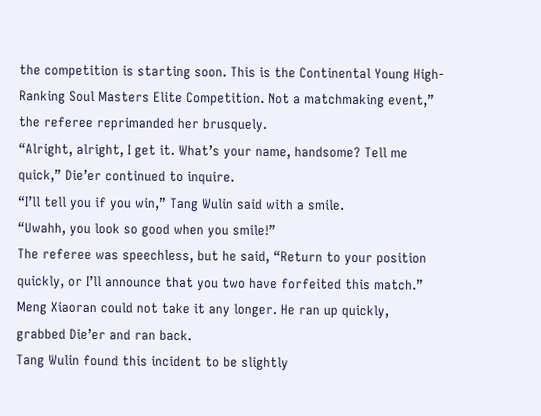the competition is starting soon. This is the Continental Young High-Ranking Soul Masters Elite Competition. Not a matchmaking event,” the referee reprimanded her brusquely.
“Alright, alright, I get it. What’s your name, handsome? Tell me quick,” Die’er continued to inquire.
“I’ll tell you if you win,” Tang Wulin said with a smile.
“Uwahh, you look so good when you smile!”
The referee was speechless, but he said, “Return to your position quickly, or I’ll announce that you two have forfeited this match.”
Meng Xiaoran could not take it any longer. He ran up quickly, grabbed Die’er and ran back.
Tang Wulin found this incident to be slightly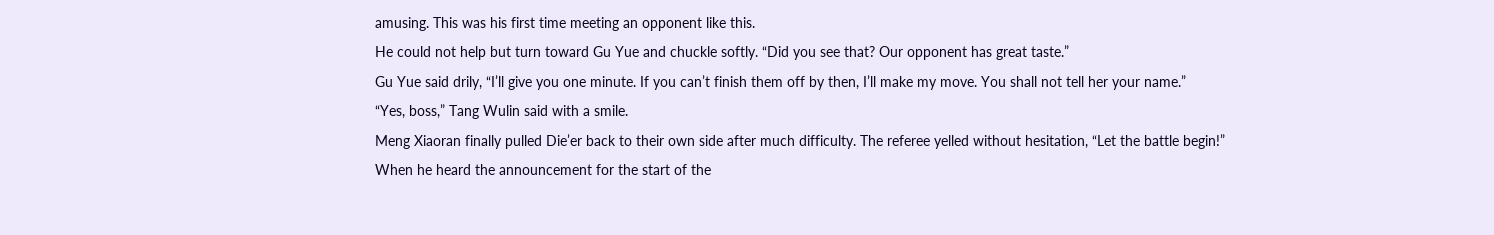amusing. This was his first time meeting an opponent like this.
He could not help but turn toward Gu Yue and chuckle softly. “Did you see that? Our opponent has great taste.”
Gu Yue said drily, “I’ll give you one minute. If you can’t finish them off by then, I’ll make my move. You shall not tell her your name.”
“Yes, boss,” Tang Wulin said with a smile.
Meng Xiaoran finally pulled Die’er back to their own side after much difficulty. The referee yelled without hesitation, “Let the battle begin!”
When he heard the announcement for the start of the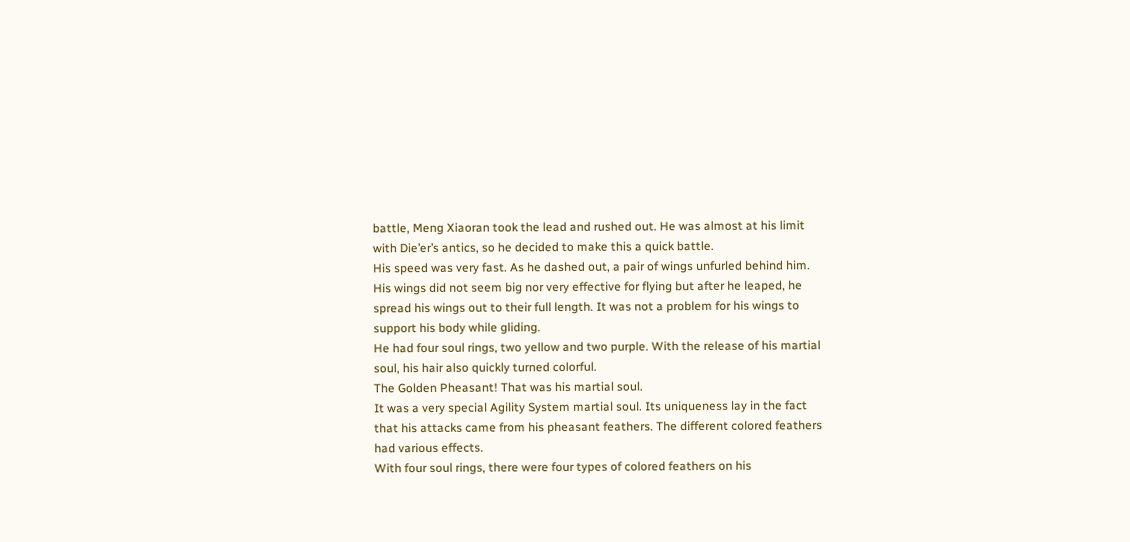battle, Meng Xiaoran took the lead and rushed out. He was almost at his limit with Die’er’s antics, so he decided to make this a quick battle.
His speed was very fast. As he dashed out, a pair of wings unfurled behind him. His wings did not seem big nor very effective for flying but after he leaped, he spread his wings out to their full length. It was not a problem for his wings to support his body while gliding.
He had four soul rings, two yellow and two purple. With the release of his martial soul, his hair also quickly turned colorful.
The Golden Pheasant! That was his martial soul.
It was a very special Agility System martial soul. Its uniqueness lay in the fact that his attacks came from his pheasant feathers. The different colored feathers had various effects.
With four soul rings, there were four types of colored feathers on his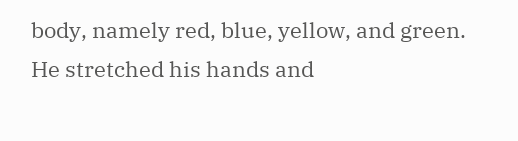body, namely red, blue, yellow, and green.
He stretched his hands and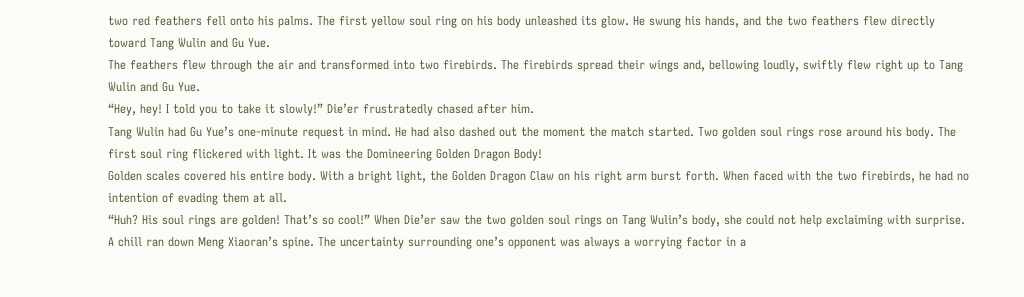two red feathers fell onto his palms. The first yellow soul ring on his body unleashed its glow. He swung his hands, and the two feathers flew directly toward Tang Wulin and Gu Yue.
The feathers flew through the air and transformed into two firebirds. The firebirds spread their wings and, bellowing loudly, swiftly flew right up to Tang Wulin and Gu Yue.
“Hey, hey! I told you to take it slowly!” Die’er frustratedly chased after him.
Tang Wulin had Gu Yue’s one-minute request in mind. He had also dashed out the moment the match started. Two golden soul rings rose around his body. The first soul ring flickered with light. It was the Domineering Golden Dragon Body!
Golden scales covered his entire body. With a bright light, the Golden Dragon Claw on his right arm burst forth. When faced with the two firebirds, he had no intention of evading them at all.
“Huh? His soul rings are golden! That’s so cool!” When Die’er saw the two golden soul rings on Tang Wulin’s body, she could not help exclaiming with surprise.
A chill ran down Meng Xiaoran’s spine. The uncertainty surrounding one’s opponent was always a worrying factor in a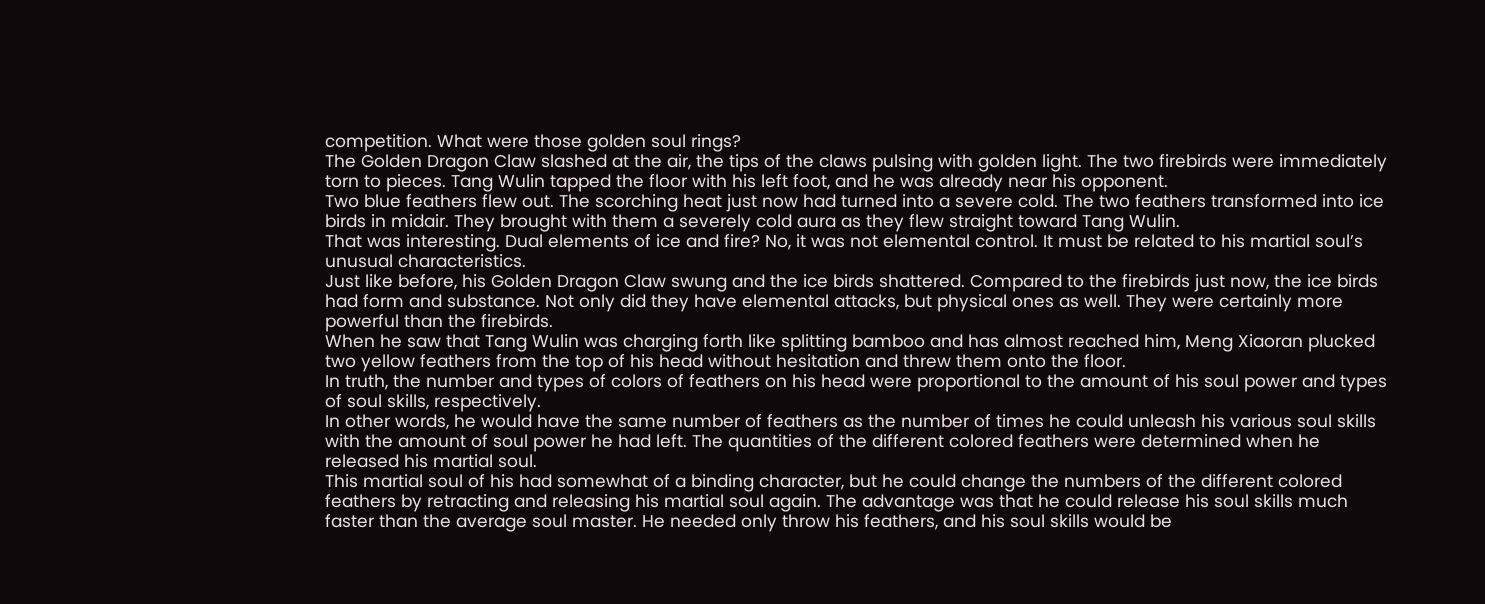competition. What were those golden soul rings?
The Golden Dragon Claw slashed at the air, the tips of the claws pulsing with golden light. The two firebirds were immediately torn to pieces. Tang Wulin tapped the floor with his left foot, and he was already near his opponent.
Two blue feathers flew out. The scorching heat just now had turned into a severe cold. The two feathers transformed into ice birds in midair. They brought with them a severely cold aura as they flew straight toward Tang Wulin.
That was interesting. Dual elements of ice and fire? No, it was not elemental control. It must be related to his martial soul’s unusual characteristics.
Just like before, his Golden Dragon Claw swung and the ice birds shattered. Compared to the firebirds just now, the ice birds had form and substance. Not only did they have elemental attacks, but physical ones as well. They were certainly more powerful than the firebirds.
When he saw that Tang Wulin was charging forth like splitting bamboo and has almost reached him, Meng Xiaoran plucked two yellow feathers from the top of his head without hesitation and threw them onto the floor.
In truth, the number and types of colors of feathers on his head were proportional to the amount of his soul power and types of soul skills, respectively.
In other words, he would have the same number of feathers as the number of times he could unleash his various soul skills with the amount of soul power he had left. The quantities of the different colored feathers were determined when he released his martial soul.
This martial soul of his had somewhat of a binding character, but he could change the numbers of the different colored feathers by retracting and releasing his martial soul again. The advantage was that he could release his soul skills much faster than the average soul master. He needed only throw his feathers, and his soul skills would be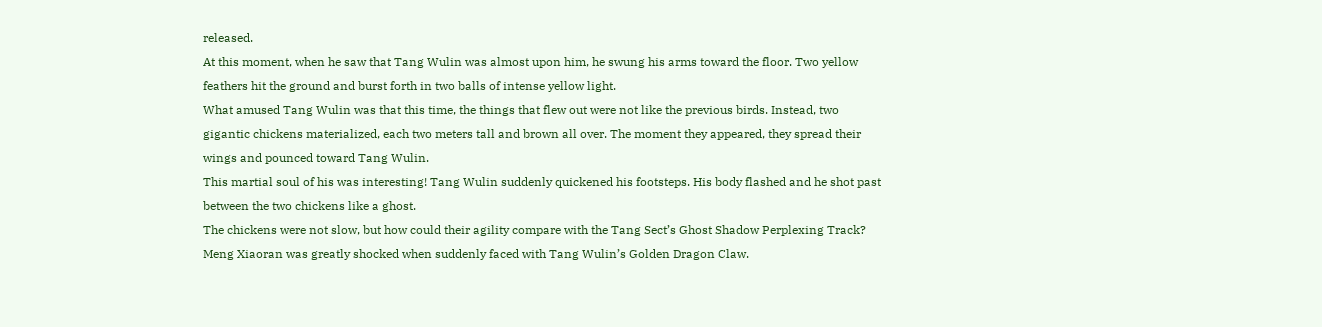released.
At this moment, when he saw that Tang Wulin was almost upon him, he swung his arms toward the floor. Two yellow feathers hit the ground and burst forth in two balls of intense yellow light.
What amused Tang Wulin was that this time, the things that flew out were not like the previous birds. Instead, two gigantic chickens materialized, each two meters tall and brown all over. The moment they appeared, they spread their wings and pounced toward Tang Wulin.
This martial soul of his was interesting! Tang Wulin suddenly quickened his footsteps. His body flashed and he shot past between the two chickens like a ghost.
The chickens were not slow, but how could their agility compare with the Tang Sect’s Ghost Shadow Perplexing Track?
Meng Xiaoran was greatly shocked when suddenly faced with Tang Wulin’s Golden Dragon Claw.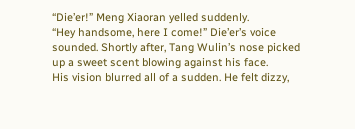“Die’er!” Meng Xiaoran yelled suddenly.
“Hey handsome, here I come!” Die’er’s voice sounded. Shortly after, Tang Wulin’s nose picked up a sweet scent blowing against his face.
His vision blurred all of a sudden. He felt dizzy,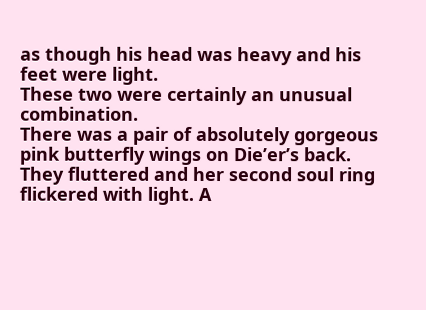as though his head was heavy and his feet were light.
These two were certainly an unusual combination.
There was a pair of absolutely gorgeous pink butterfly wings on Die’er’s back. They fluttered and her second soul ring flickered with light. A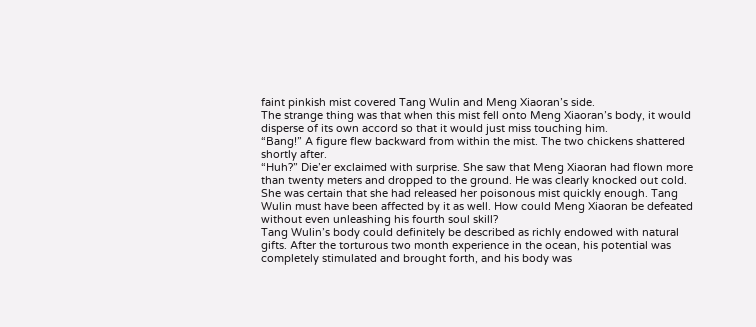faint pinkish mist covered Tang Wulin and Meng Xiaoran’s side.
The strange thing was that when this mist fell onto Meng Xiaoran’s body, it would disperse of its own accord so that it would just miss touching him.
“Bang!” A figure flew backward from within the mist. The two chickens shattered shortly after.
“Huh?” Die’er exclaimed with surprise. She saw that Meng Xiaoran had flown more than twenty meters and dropped to the ground. He was clearly knocked out cold.
She was certain that she had released her poisonous mist quickly enough. Tang Wulin must have been affected by it as well. How could Meng Xiaoran be defeated without even unleashing his fourth soul skill?
Tang Wulin’s body could definitely be described as richly endowed with natural gifts. After the torturous two month experience in the ocean, his potential was completely stimulated and brought forth, and his body was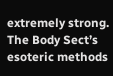extremely strong. The Body Sect’s esoteric methods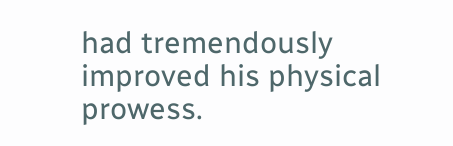had tremendously improved his physical prowess.